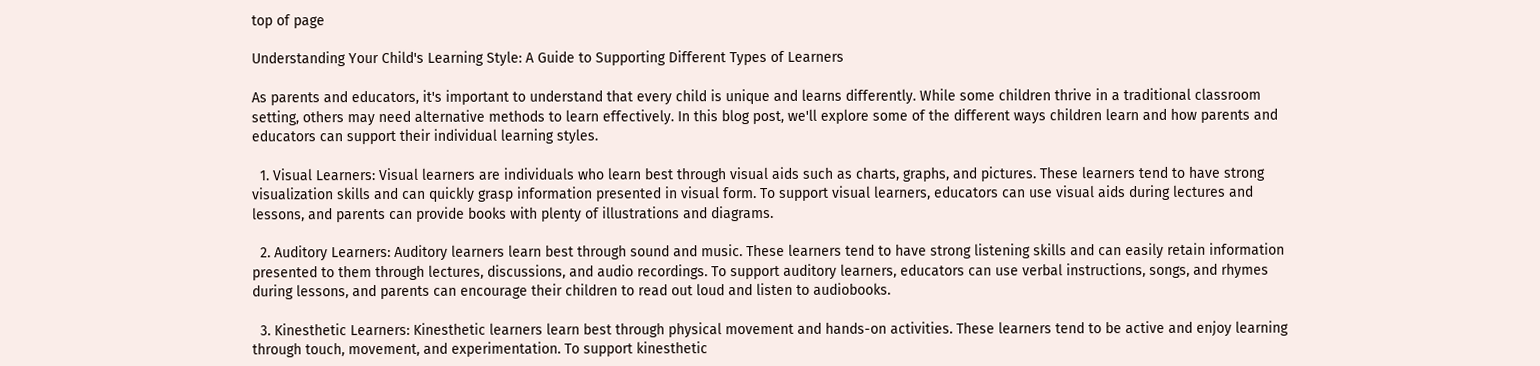top of page

Understanding Your Child's Learning Style: A Guide to Supporting Different Types of Learners

As parents and educators, it's important to understand that every child is unique and learns differently. While some children thrive in a traditional classroom setting, others may need alternative methods to learn effectively. In this blog post, we'll explore some of the different ways children learn and how parents and educators can support their individual learning styles.

  1. Visual Learners: Visual learners are individuals who learn best through visual aids such as charts, graphs, and pictures. These learners tend to have strong visualization skills and can quickly grasp information presented in visual form. To support visual learners, educators can use visual aids during lectures and lessons, and parents can provide books with plenty of illustrations and diagrams.

  2. Auditory Learners: Auditory learners learn best through sound and music. These learners tend to have strong listening skills and can easily retain information presented to them through lectures, discussions, and audio recordings. To support auditory learners, educators can use verbal instructions, songs, and rhymes during lessons, and parents can encourage their children to read out loud and listen to audiobooks.

  3. Kinesthetic Learners: Kinesthetic learners learn best through physical movement and hands-on activities. These learners tend to be active and enjoy learning through touch, movement, and experimentation. To support kinesthetic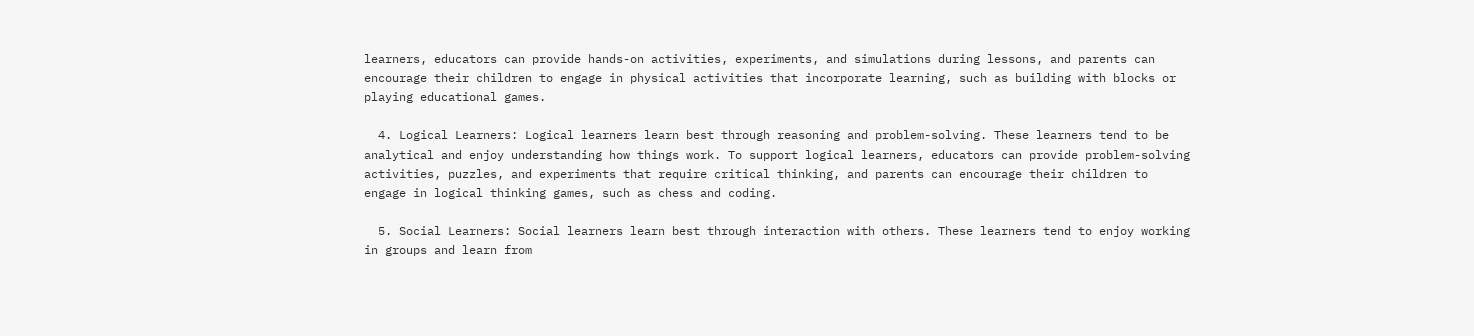learners, educators can provide hands-on activities, experiments, and simulations during lessons, and parents can encourage their children to engage in physical activities that incorporate learning, such as building with blocks or playing educational games.

  4. Logical Learners: Logical learners learn best through reasoning and problem-solving. These learners tend to be analytical and enjoy understanding how things work. To support logical learners, educators can provide problem-solving activities, puzzles, and experiments that require critical thinking, and parents can encourage their children to engage in logical thinking games, such as chess and coding.

  5. Social Learners: Social learners learn best through interaction with others. These learners tend to enjoy working in groups and learn from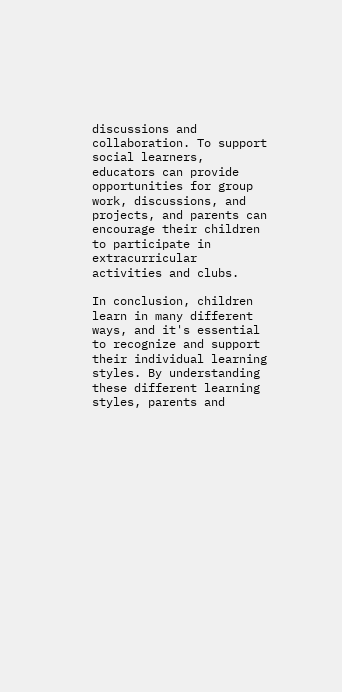discussions and collaboration. To support social learners, educators can provide opportunities for group work, discussions, and projects, and parents can encourage their children to participate in extracurricular activities and clubs.

In conclusion, children learn in many different ways, and it's essential to recognize and support their individual learning styles. By understanding these different learning styles, parents and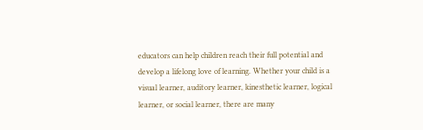educators can help children reach their full potential and develop a lifelong love of learning. Whether your child is a visual learner, auditory learner, kinesthetic learner, logical learner, or social learner, there are many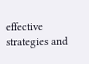effective strategies and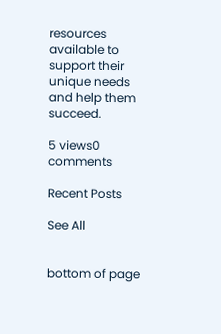resources available to support their unique needs and help them succeed.

5 views0 comments

Recent Posts

See All


bottom of page